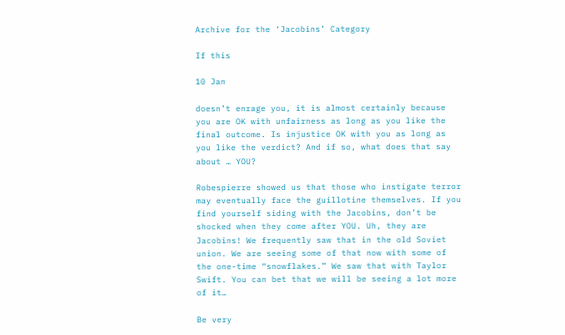Archive for the ‘Jacobins’ Category

If this

10 Jan

doesn’t enrage you, it is almost certainly because you are OK with unfairness as long as you like the final outcome. Is injustice OK with you as long as you like the verdict? And if so, what does that say about … YOU?

Robespierre showed us that those who instigate terror may eventually face the guillotine themselves. If you find yourself siding with the Jacobins, don’t be shocked when they come after YOU. Uh, they are Jacobins! We frequently saw that in the old Soviet union. We are seeing some of that now with some of the one-time “snowflakes.” We saw that with Taylor Swift. You can bet that we will be seeing a lot more of it…

Be very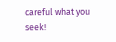careful what you seek!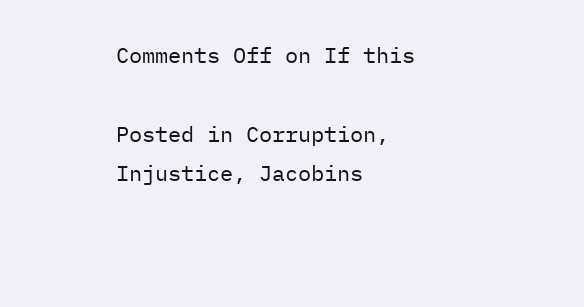Comments Off on If this

Posted in Corruption, Injustice, Jacobins